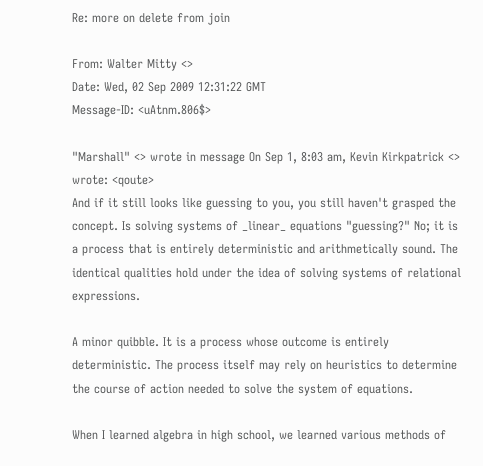Re: more on delete from join

From: Walter Mitty <>
Date: Wed, 02 Sep 2009 12:31:22 GMT
Message-ID: <uAtnm.806$>

"Marshall" <> wrote in message On Sep 1, 8:03 am, Kevin Kirkpatrick <> wrote: <qoute>
And if it still looks like guessing to you, you still haven't grasped the concept. Is solving systems of _linear_ equations "guessing?" No; it is a process that is entirely deterministic and arithmetically sound. The identical qualities hold under the idea of solving systems of relational expressions.

A minor quibble. It is a process whose outcome is entirely deterministic. The process itself may rely on heuristics to determine the course of action needed to solve the system of equations.

When I learned algebra in high school, we learned various methods of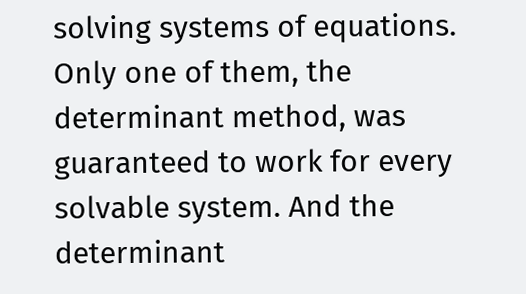solving systems of equations. Only one of them, the determinant method, was guaranteed to work for every solvable system. And the determinant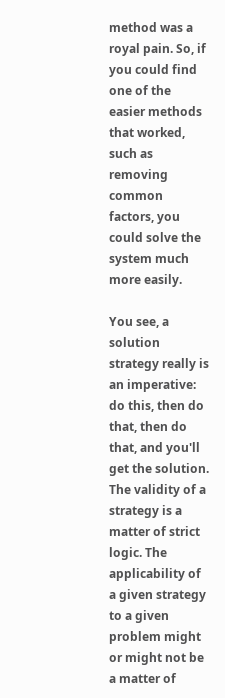method was a royal pain. So, if you could find one of the easier methods that worked, such as removing common factors, you could solve the system much more easily.

You see, a solution strategy really is an imperative: do this, then do that, then do that, and you'll get the solution. The validity of a strategy is a matter of strict logic. The applicability of a given strategy to a given problem might or might not be a matter of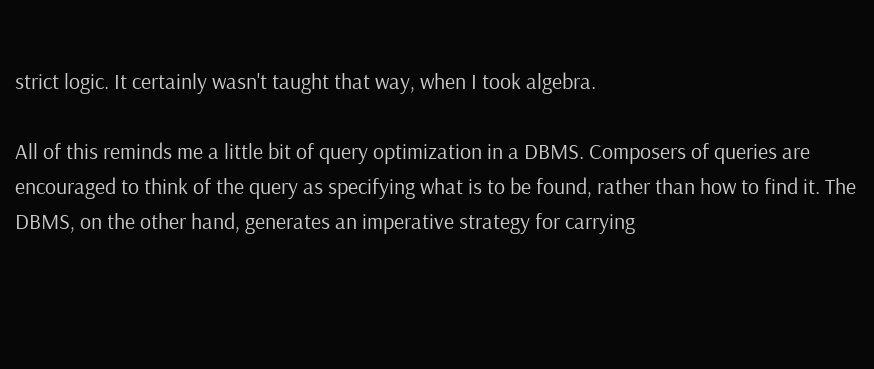strict logic. It certainly wasn't taught that way, when I took algebra.

All of this reminds me a little bit of query optimization in a DBMS. Composers of queries are encouraged to think of the query as specifying what is to be found, rather than how to find it. The DBMS, on the other hand, generates an imperative strategy for carrying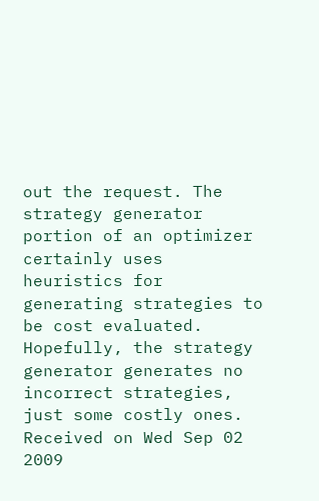out the request. The strategy generator portion of an optimizer certainly uses heuristics for generating strategies to be cost evaluated. Hopefully, the strategy generator generates no incorrect strategies, just some costly ones. Received on Wed Sep 02 2009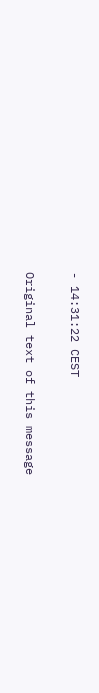- 14:31:22 CEST

Original text of this message